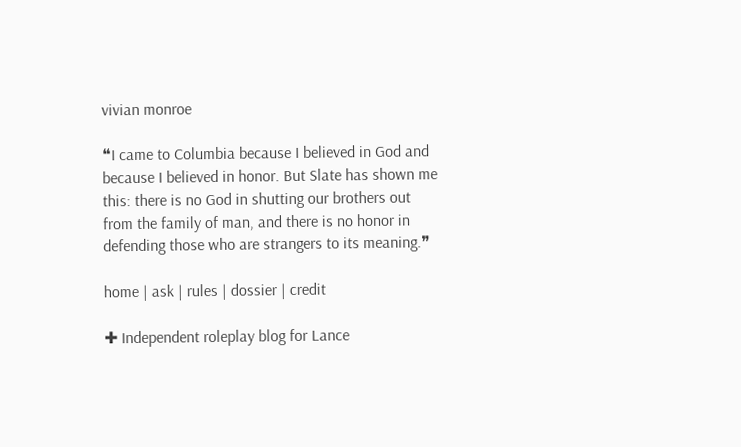vivian monroe

❝I came to Columbia because I believed in God and because I believed in honor. But Slate has shown me this: there is no God in shutting our brothers out from the family of man, and there is no honor in defending those who are strangers to its meaning.❞

home | ask | rules | dossier | credit

✚ Independent roleplay blog for Lance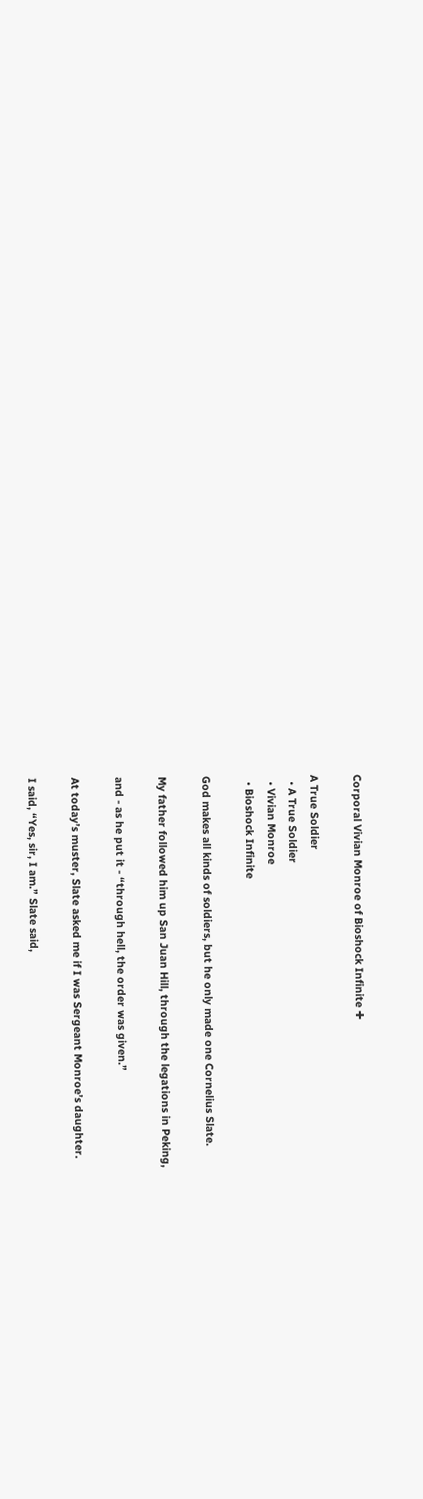Corporal Vivian Monroe of Bioshock Infinite ✚

A True Soldier
  • A True Soldier
  • Vivian Monroe
  • Bioshock Infinite

God makes all kinds of soldiers, but he only made one Cornelius Slate.

My father followed him up San Juan Hill, through the legations in Peking,

and - as he put it - “through hell, the order was given.”

At today’s muster, Slate asked me if I was Sergeant Monroe’s daughter.

I said, “Yes, sir, I am.” Slate said,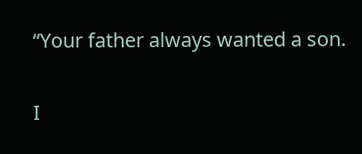“Your father always wanted a son.

I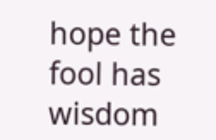hope the fool has wisdom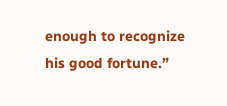enough to recognize his good fortune.”